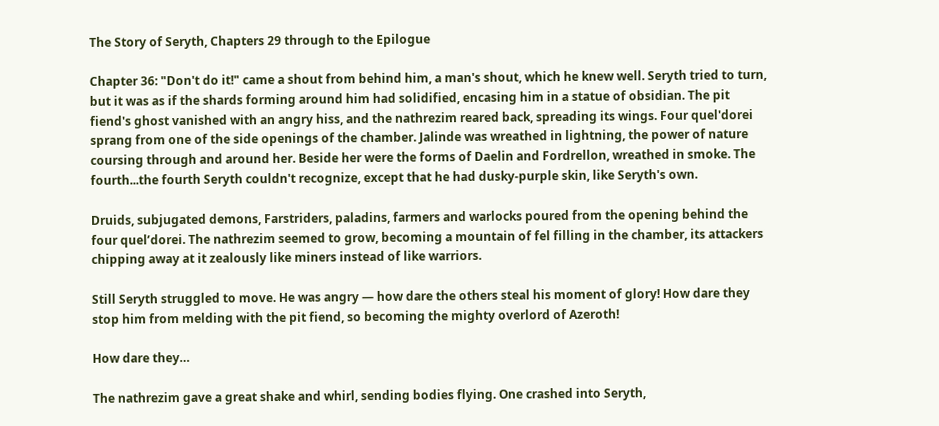The Story of Seryth, Chapters 29 through to the Epilogue

Chapter 36: "Don't do it!" came a shout from behind him, a man's shout, which he knew well. Seryth tried to turn, but it was as if the shards forming around him had solidified, encasing him in a statue of obsidian. The pit fiend's ghost vanished with an angry hiss, and the nathrezim reared back, spreading its wings. Four quel'dorei sprang from one of the side openings of the chamber. Jalinde was wreathed in lightning, the power of nature coursing through and around her. Beside her were the forms of Daelin and Fordrellon, wreathed in smoke. The fourth...the fourth Seryth couldn't recognize, except that he had dusky-purple skin, like Seryth's own.

Druids, subjugated demons, Farstriders, paladins, farmers and warlocks poured from the opening behind the four quel’dorei. The nathrezim seemed to grow, becoming a mountain of fel filling in the chamber, its attackers chipping away at it zealously like miners instead of like warriors.

Still Seryth struggled to move. He was angry — how dare the others steal his moment of glory! How dare they stop him from melding with the pit fiend, so becoming the mighty overlord of Azeroth!

How dare they…

The nathrezim gave a great shake and whirl, sending bodies flying. One crashed into Seryth,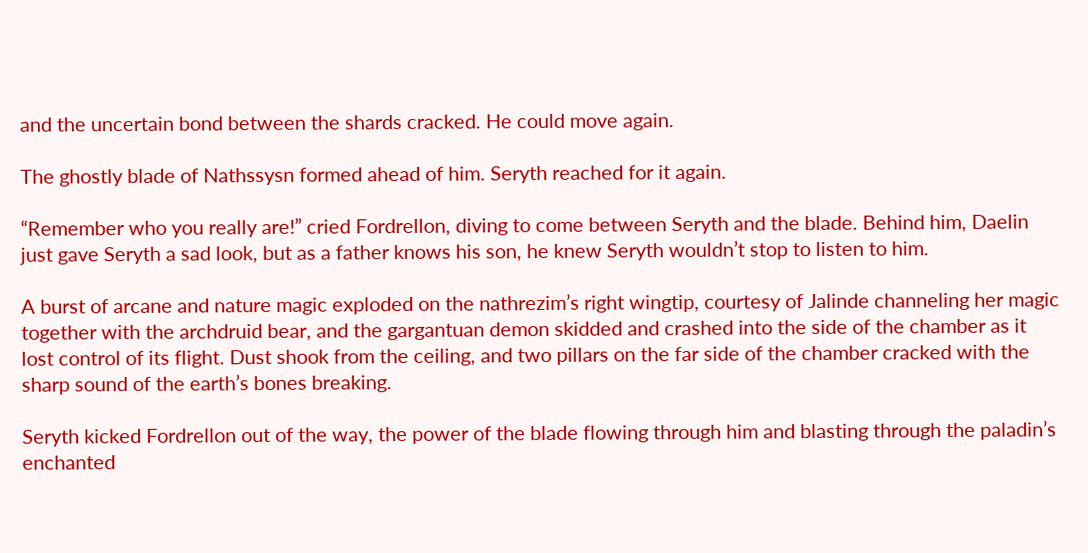and the uncertain bond between the shards cracked. He could move again.

The ghostly blade of Nathssysn formed ahead of him. Seryth reached for it again.

“Remember who you really are!” cried Fordrellon, diving to come between Seryth and the blade. Behind him, Daelin just gave Seryth a sad look, but as a father knows his son, he knew Seryth wouldn’t stop to listen to him.

A burst of arcane and nature magic exploded on the nathrezim’s right wingtip, courtesy of Jalinde channeling her magic together with the archdruid bear, and the gargantuan demon skidded and crashed into the side of the chamber as it lost control of its flight. Dust shook from the ceiling, and two pillars on the far side of the chamber cracked with the sharp sound of the earth’s bones breaking.

Seryth kicked Fordrellon out of the way, the power of the blade flowing through him and blasting through the paladin’s enchanted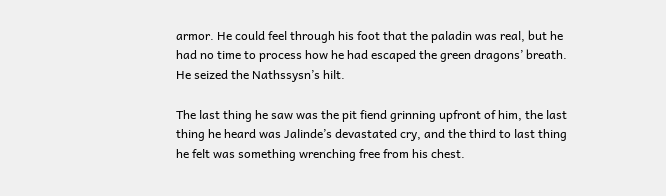armor. He could feel through his foot that the paladin was real, but he had no time to process how he had escaped the green dragons’ breath. He seized the Nathssysn’s hilt.

The last thing he saw was the pit fiend grinning upfront of him, the last thing he heard was Jalinde’s devastated cry, and the third to last thing he felt was something wrenching free from his chest.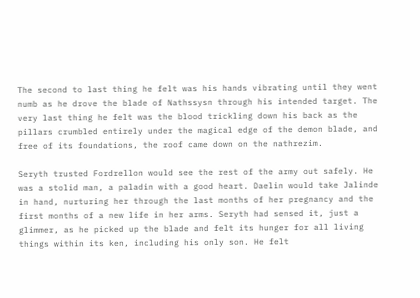The second to last thing he felt was his hands vibrating until they went numb as he drove the blade of Nathssysn through his intended target. The very last thing he felt was the blood trickling down his back as the pillars crumbled entirely under the magical edge of the demon blade, and free of its foundations, the roof came down on the nathrezim.

Seryth trusted Fordrellon would see the rest of the army out safely. He was a stolid man, a paladin with a good heart. Daelin would take Jalinde in hand, nurturing her through the last months of her pregnancy and the first months of a new life in her arms. Seryth had sensed it, just a glimmer, as he picked up the blade and felt its hunger for all living things within its ken, including his only son. He felt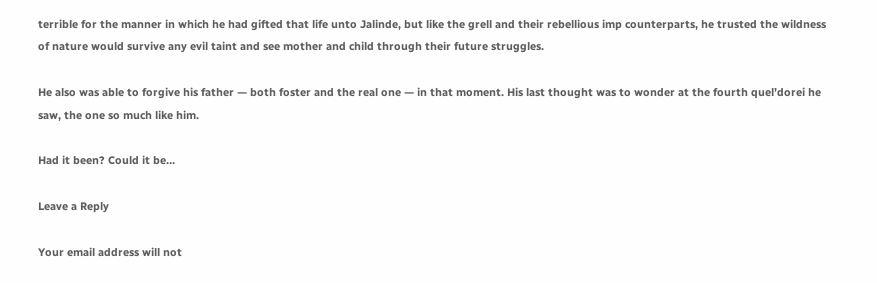terrible for the manner in which he had gifted that life unto Jalinde, but like the grell and their rebellious imp counterparts, he trusted the wildness of nature would survive any evil taint and see mother and child through their future struggles.

He also was able to forgive his father — both foster and the real one — in that moment. His last thought was to wonder at the fourth quel’dorei he saw, the one so much like him.

Had it been? Could it be…

Leave a Reply

Your email address will not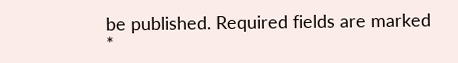be published. Required fields are marked *